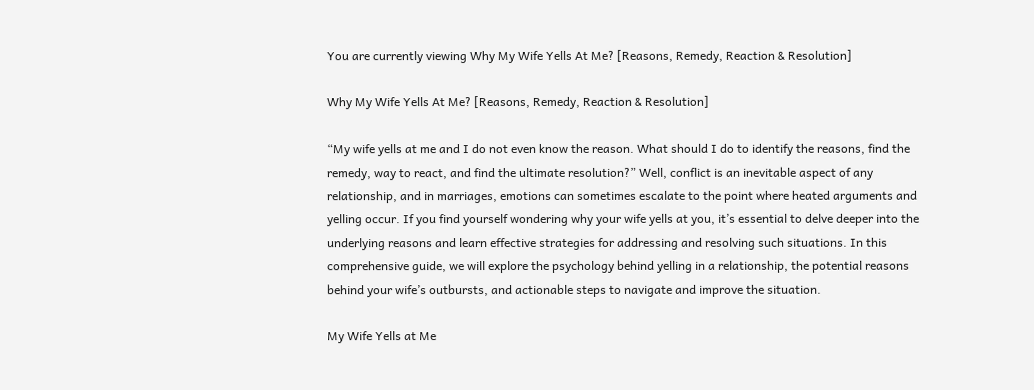You are currently viewing Why My Wife Yells At Me? [Reasons, Remedy, Reaction & Resolution]

Why My Wife Yells At Me? [Reasons, Remedy, Reaction & Resolution]

“My wife yells at me and I do not even know the reason. What should I do to identify the reasons, find the remedy, way to react, and find the ultimate resolution?” Well, conflict is an inevitable aspect of any relationship, and in marriages, emotions can sometimes escalate to the point where heated arguments and yelling occur. If you find yourself wondering why your wife yells at you, it’s essential to delve deeper into the underlying reasons and learn effective strategies for addressing and resolving such situations. In this comprehensive guide, we will explore the psychology behind yelling in a relationship, the potential reasons behind your wife’s outbursts, and actionable steps to navigate and improve the situation.

My Wife Yells at Me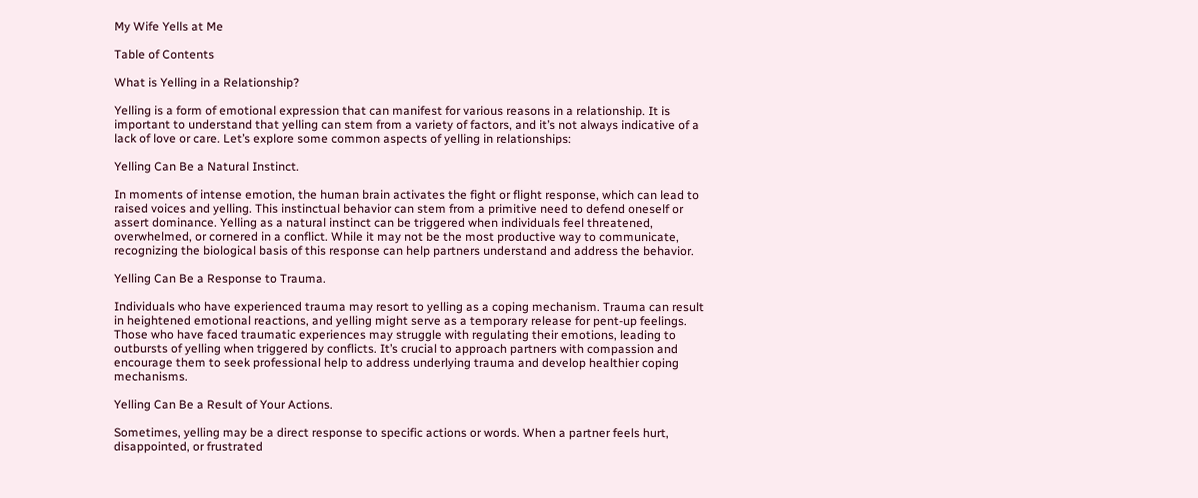My Wife Yells at Me

Table of Contents

What is Yelling in a Relationship?

Yelling is a form of emotional expression that can manifest for various reasons in a relationship. It is important to understand that yelling can stem from a variety of factors, and it’s not always indicative of a lack of love or care. Let’s explore some common aspects of yelling in relationships:

Yelling Can Be a Natural Instinct.

In moments of intense emotion, the human brain activates the fight or flight response, which can lead to raised voices and yelling. This instinctual behavior can stem from a primitive need to defend oneself or assert dominance. Yelling as a natural instinct can be triggered when individuals feel threatened, overwhelmed, or cornered in a conflict. While it may not be the most productive way to communicate, recognizing the biological basis of this response can help partners understand and address the behavior.

Yelling Can Be a Response to Trauma.

Individuals who have experienced trauma may resort to yelling as a coping mechanism. Trauma can result in heightened emotional reactions, and yelling might serve as a temporary release for pent-up feelings. Those who have faced traumatic experiences may struggle with regulating their emotions, leading to outbursts of yelling when triggered by conflicts. It’s crucial to approach partners with compassion and encourage them to seek professional help to address underlying trauma and develop healthier coping mechanisms.

Yelling Can Be a Result of Your Actions.

Sometimes, yelling may be a direct response to specific actions or words. When a partner feels hurt, disappointed, or frustrated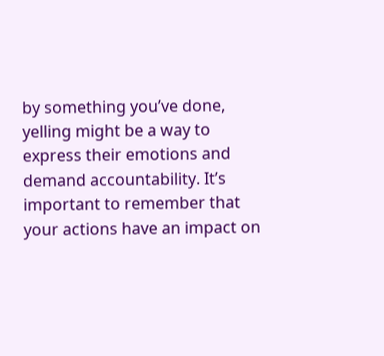by something you’ve done, yelling might be a way to express their emotions and demand accountability. It’s important to remember that your actions have an impact on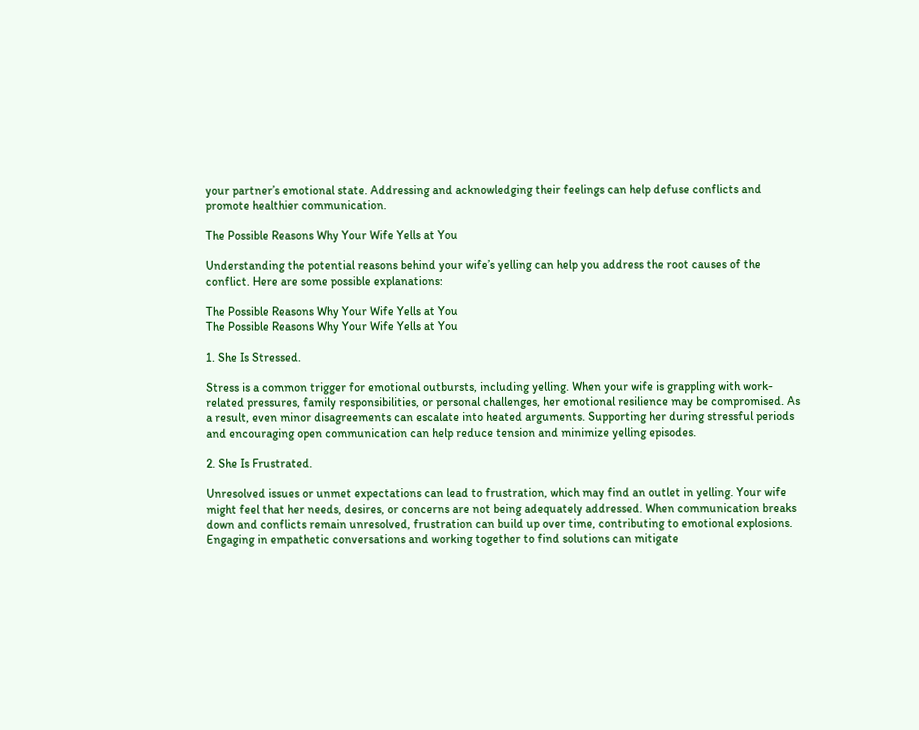your partner’s emotional state. Addressing and acknowledging their feelings can help defuse conflicts and promote healthier communication.

The Possible Reasons Why Your Wife Yells at You

Understanding the potential reasons behind your wife’s yelling can help you address the root causes of the conflict. Here are some possible explanations:

The Possible Reasons Why Your Wife Yells at You
The Possible Reasons Why Your Wife Yells at You

1. She Is Stressed.

Stress is a common trigger for emotional outbursts, including yelling. When your wife is grappling with work-related pressures, family responsibilities, or personal challenges, her emotional resilience may be compromised. As a result, even minor disagreements can escalate into heated arguments. Supporting her during stressful periods and encouraging open communication can help reduce tension and minimize yelling episodes.

2. She Is Frustrated.

Unresolved issues or unmet expectations can lead to frustration, which may find an outlet in yelling. Your wife might feel that her needs, desires, or concerns are not being adequately addressed. When communication breaks down and conflicts remain unresolved, frustration can build up over time, contributing to emotional explosions. Engaging in empathetic conversations and working together to find solutions can mitigate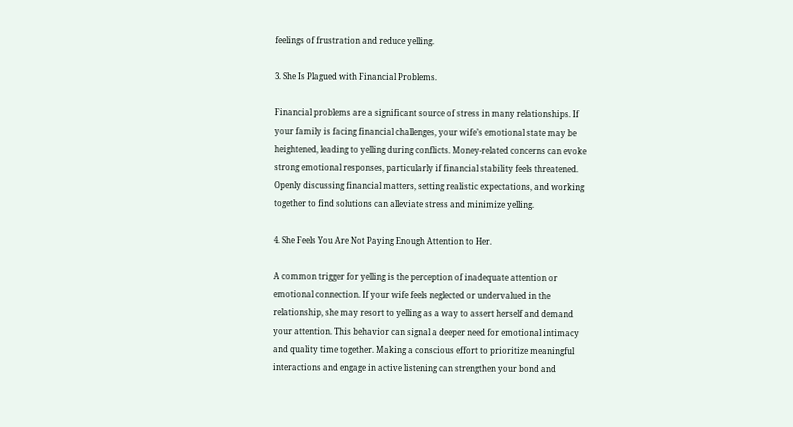feelings of frustration and reduce yelling.

3. She Is Plagued with Financial Problems.

Financial problems are a significant source of stress in many relationships. If your family is facing financial challenges, your wife’s emotional state may be heightened, leading to yelling during conflicts. Money-related concerns can evoke strong emotional responses, particularly if financial stability feels threatened. Openly discussing financial matters, setting realistic expectations, and working together to find solutions can alleviate stress and minimize yelling.

4. She Feels You Are Not Paying Enough Attention to Her.

A common trigger for yelling is the perception of inadequate attention or emotional connection. If your wife feels neglected or undervalued in the relationship, she may resort to yelling as a way to assert herself and demand your attention. This behavior can signal a deeper need for emotional intimacy and quality time together. Making a conscious effort to prioritize meaningful interactions and engage in active listening can strengthen your bond and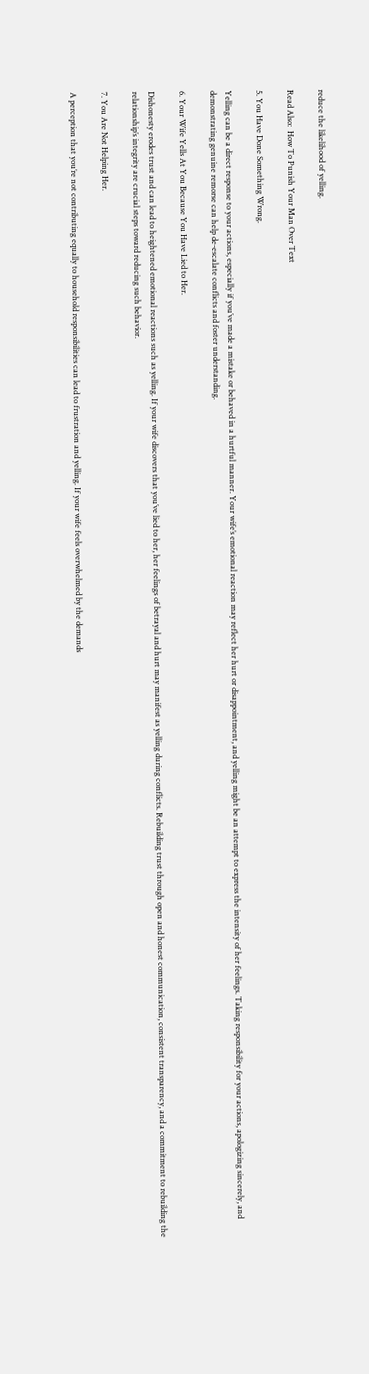reduce the likelihood of yelling.

Read Also:  How To Punish Your Man Over Text

5. You Have Done Something Wrong.

Yelling can be a direct response to your actions, especially if you’ve made a mistake or behaved in a hurtful manner. Your wife’s emotional reaction may reflect her hurt or disappointment, and yelling might be an attempt to express the intensity of her feelings. Taking responsibility for your actions, apologizing sincerely, and demonstrating genuine remorse can help de-escalate conflicts and foster understanding.

6. Your Wife Yells At You Because You Have Lied to Her.

Dishonesty erodes trust and can lead to heightened emotional reactions such as yelling. If your wife discovers that you’ve lied to her, her feelings of betrayal and hurt may manifest as yelling during conflicts. Rebuilding trust through open and honest communication, consistent transparency, and a commitment to rebuilding the relationship’s integrity are crucial steps toward reducing such behavior.

7. You Are Not Helping Her.

A perception that you’re not contributing equally to household responsibilities can lead to frustration and yelling. If your wife feels overwhelmed by the demands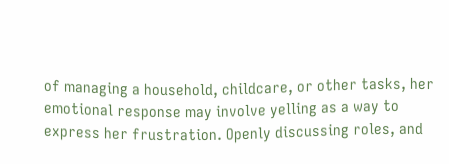of managing a household, childcare, or other tasks, her emotional response may involve yelling as a way to express her frustration. Openly discussing roles, and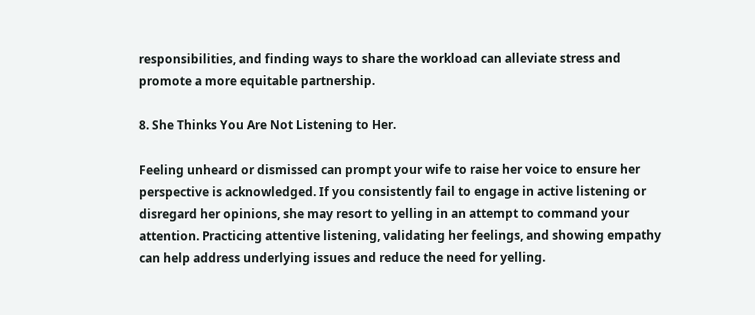responsibilities, and finding ways to share the workload can alleviate stress and promote a more equitable partnership.

8. She Thinks You Are Not Listening to Her.

Feeling unheard or dismissed can prompt your wife to raise her voice to ensure her perspective is acknowledged. If you consistently fail to engage in active listening or disregard her opinions, she may resort to yelling in an attempt to command your attention. Practicing attentive listening, validating her feelings, and showing empathy can help address underlying issues and reduce the need for yelling.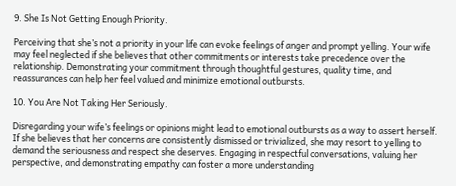9. She Is Not Getting Enough Priority.

Perceiving that she’s not a priority in your life can evoke feelings of anger and prompt yelling. Your wife may feel neglected if she believes that other commitments or interests take precedence over the relationship. Demonstrating your commitment through thoughtful gestures, quality time, and reassurances can help her feel valued and minimize emotional outbursts.

10. You Are Not Taking Her Seriously.

Disregarding your wife’s feelings or opinions might lead to emotional outbursts as a way to assert herself. If she believes that her concerns are consistently dismissed or trivialized, she may resort to yelling to demand the seriousness and respect she deserves. Engaging in respectful conversations, valuing her perspective, and demonstrating empathy can foster a more understanding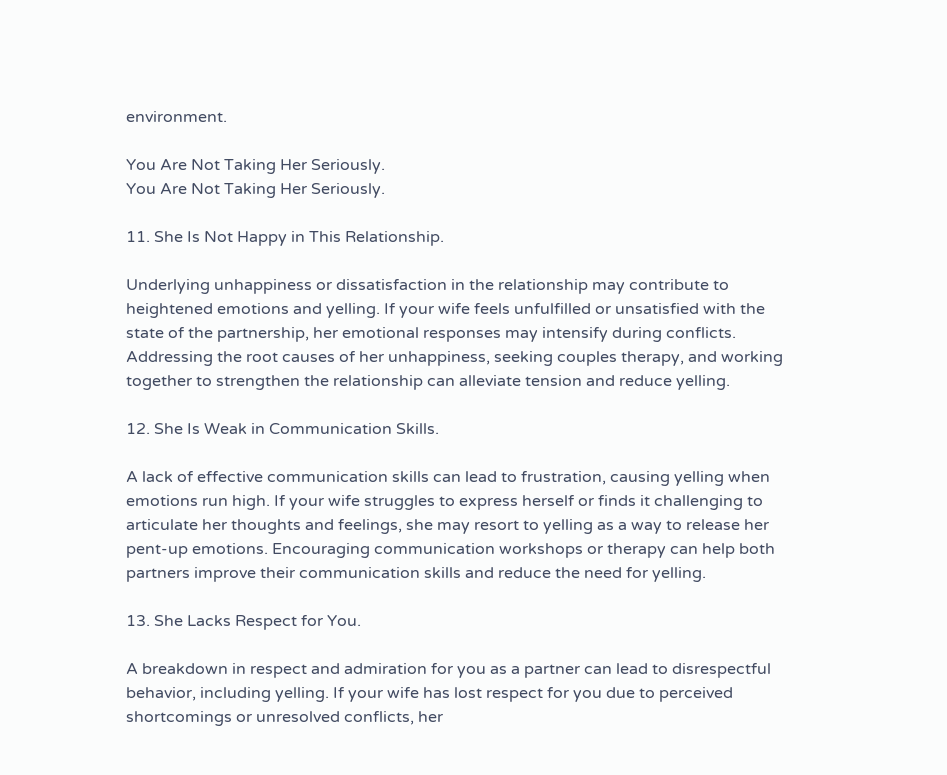environment.

You Are Not Taking Her Seriously.
You Are Not Taking Her Seriously.

11. She Is Not Happy in This Relationship.

Underlying unhappiness or dissatisfaction in the relationship may contribute to heightened emotions and yelling. If your wife feels unfulfilled or unsatisfied with the state of the partnership, her emotional responses may intensify during conflicts. Addressing the root causes of her unhappiness, seeking couples therapy, and working together to strengthen the relationship can alleviate tension and reduce yelling.

12. She Is Weak in Communication Skills.

A lack of effective communication skills can lead to frustration, causing yelling when emotions run high. If your wife struggles to express herself or finds it challenging to articulate her thoughts and feelings, she may resort to yelling as a way to release her pent-up emotions. Encouraging communication workshops or therapy can help both partners improve their communication skills and reduce the need for yelling.

13. She Lacks Respect for You.

A breakdown in respect and admiration for you as a partner can lead to disrespectful behavior, including yelling. If your wife has lost respect for you due to perceived shortcomings or unresolved conflicts, her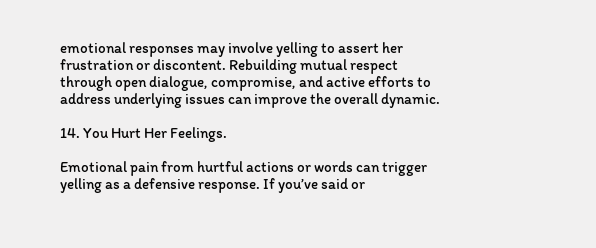emotional responses may involve yelling to assert her frustration or discontent. Rebuilding mutual respect through open dialogue, compromise, and active efforts to address underlying issues can improve the overall dynamic.

14. You Hurt Her Feelings.

Emotional pain from hurtful actions or words can trigger yelling as a defensive response. If you’ve said or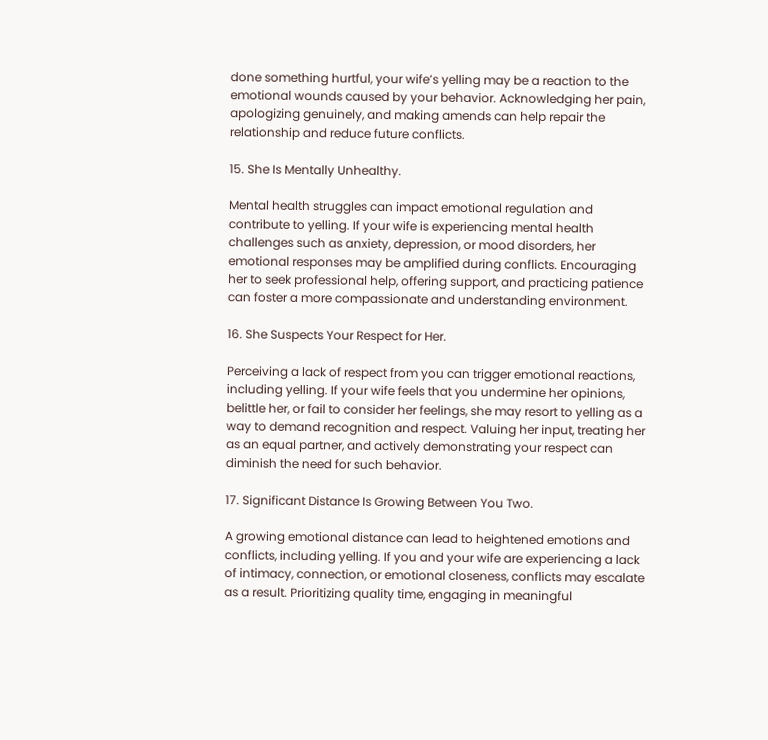done something hurtful, your wife’s yelling may be a reaction to the emotional wounds caused by your behavior. Acknowledging her pain, apologizing genuinely, and making amends can help repair the relationship and reduce future conflicts.

15. She Is Mentally Unhealthy.

Mental health struggles can impact emotional regulation and contribute to yelling. If your wife is experiencing mental health challenges such as anxiety, depression, or mood disorders, her emotional responses may be amplified during conflicts. Encouraging her to seek professional help, offering support, and practicing patience can foster a more compassionate and understanding environment.

16. She Suspects Your Respect for Her.

Perceiving a lack of respect from you can trigger emotional reactions, including yelling. If your wife feels that you undermine her opinions, belittle her, or fail to consider her feelings, she may resort to yelling as a way to demand recognition and respect. Valuing her input, treating her as an equal partner, and actively demonstrating your respect can diminish the need for such behavior.

17. Significant Distance Is Growing Between You Two.

A growing emotional distance can lead to heightened emotions and conflicts, including yelling. If you and your wife are experiencing a lack of intimacy, connection, or emotional closeness, conflicts may escalate as a result. Prioritizing quality time, engaging in meaningful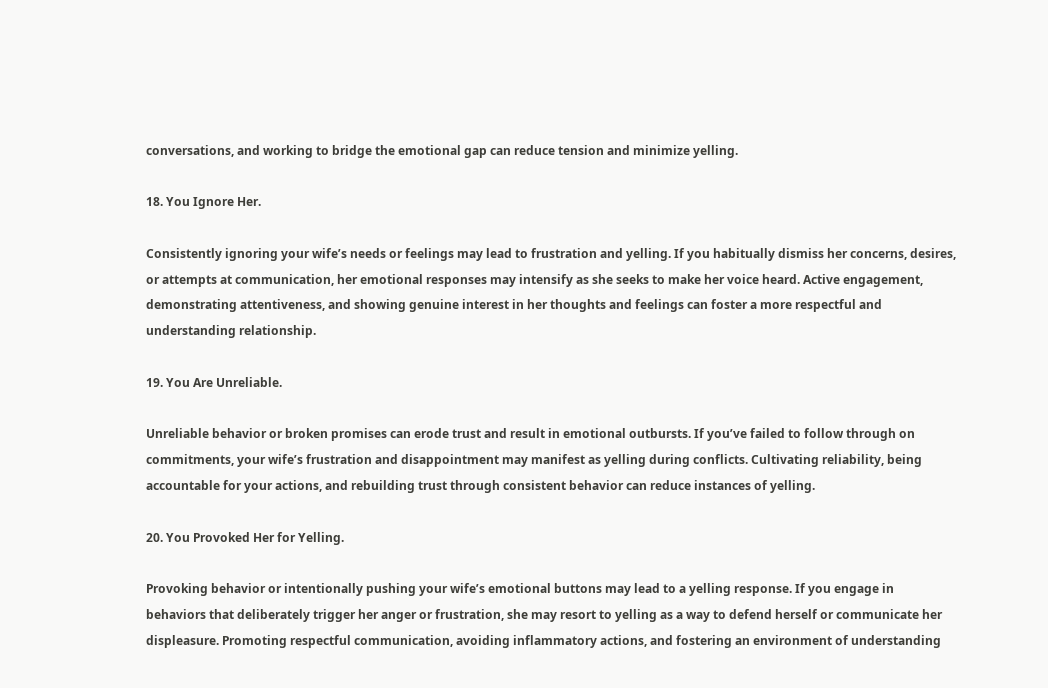conversations, and working to bridge the emotional gap can reduce tension and minimize yelling.

18. You Ignore Her.

Consistently ignoring your wife’s needs or feelings may lead to frustration and yelling. If you habitually dismiss her concerns, desires, or attempts at communication, her emotional responses may intensify as she seeks to make her voice heard. Active engagement, demonstrating attentiveness, and showing genuine interest in her thoughts and feelings can foster a more respectful and understanding relationship.

19. You Are Unreliable.

Unreliable behavior or broken promises can erode trust and result in emotional outbursts. If you’ve failed to follow through on commitments, your wife’s frustration and disappointment may manifest as yelling during conflicts. Cultivating reliability, being accountable for your actions, and rebuilding trust through consistent behavior can reduce instances of yelling.

20. You Provoked Her for Yelling.

Provoking behavior or intentionally pushing your wife’s emotional buttons may lead to a yelling response. If you engage in behaviors that deliberately trigger her anger or frustration, she may resort to yelling as a way to defend herself or communicate her displeasure. Promoting respectful communication, avoiding inflammatory actions, and fostering an environment of understanding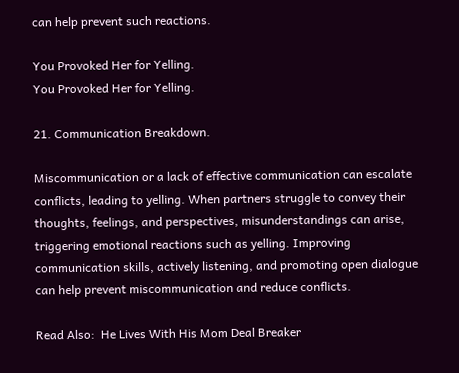can help prevent such reactions.

You Provoked Her for Yelling.
You Provoked Her for Yelling.

21. Communication Breakdown.

Miscommunication or a lack of effective communication can escalate conflicts, leading to yelling. When partners struggle to convey their thoughts, feelings, and perspectives, misunderstandings can arise, triggering emotional reactions such as yelling. Improving communication skills, actively listening, and promoting open dialogue can help prevent miscommunication and reduce conflicts.

Read Also:  He Lives With His Mom Deal Breaker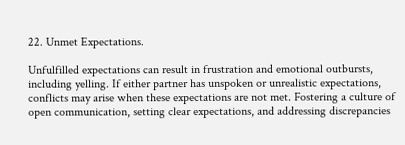22. Unmet Expectations.

Unfulfilled expectations can result in frustration and emotional outbursts, including yelling. If either partner has unspoken or unrealistic expectations, conflicts may arise when these expectations are not met. Fostering a culture of open communication, setting clear expectations, and addressing discrepancies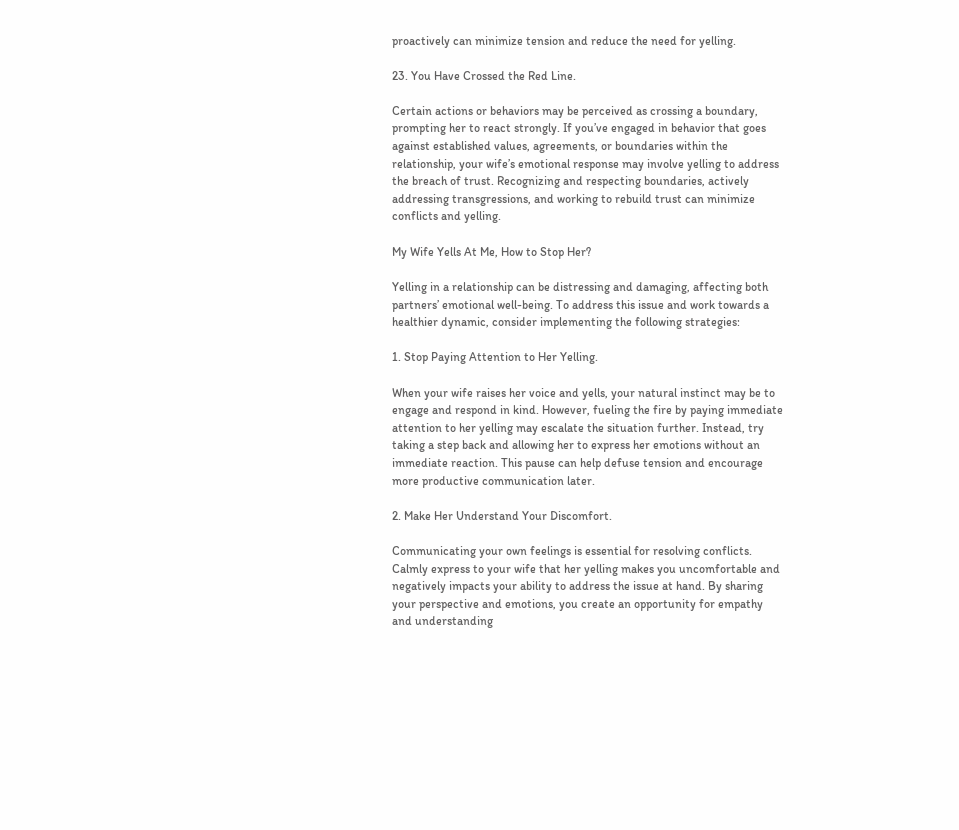proactively can minimize tension and reduce the need for yelling.

23. You Have Crossed the Red Line.

Certain actions or behaviors may be perceived as crossing a boundary, prompting her to react strongly. If you’ve engaged in behavior that goes against established values, agreements, or boundaries within the relationship, your wife’s emotional response may involve yelling to address the breach of trust. Recognizing and respecting boundaries, actively addressing transgressions, and working to rebuild trust can minimize conflicts and yelling.

My Wife Yells At Me, How to Stop Her?

Yelling in a relationship can be distressing and damaging, affecting both partners’ emotional well-being. To address this issue and work towards a healthier dynamic, consider implementing the following strategies:

1. Stop Paying Attention to Her Yelling.

When your wife raises her voice and yells, your natural instinct may be to engage and respond in kind. However, fueling the fire by paying immediate attention to her yelling may escalate the situation further. Instead, try taking a step back and allowing her to express her emotions without an immediate reaction. This pause can help defuse tension and encourage more productive communication later.

2. Make Her Understand Your Discomfort.

Communicating your own feelings is essential for resolving conflicts. Calmly express to your wife that her yelling makes you uncomfortable and negatively impacts your ability to address the issue at hand. By sharing your perspective and emotions, you create an opportunity for empathy and understanding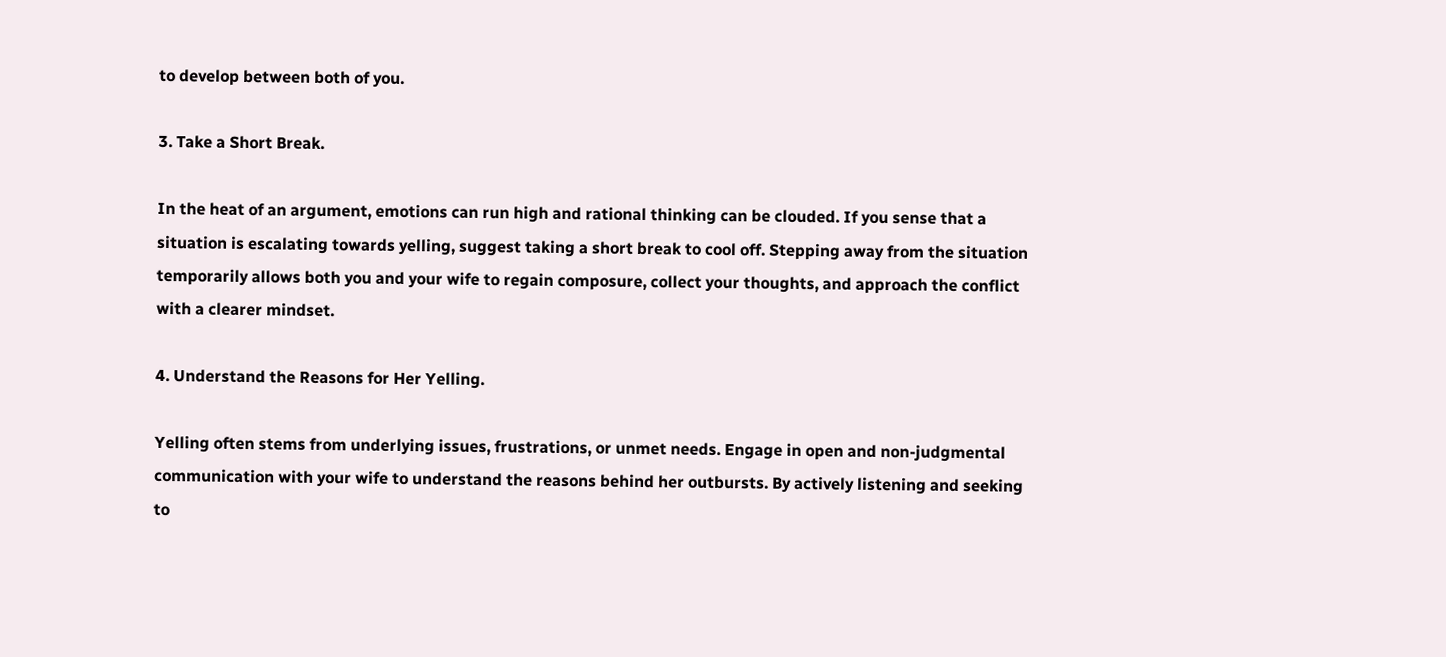to develop between both of you.

3. Take a Short Break.

In the heat of an argument, emotions can run high and rational thinking can be clouded. If you sense that a situation is escalating towards yelling, suggest taking a short break to cool off. Stepping away from the situation temporarily allows both you and your wife to regain composure, collect your thoughts, and approach the conflict with a clearer mindset.

4. Understand the Reasons for Her Yelling.

Yelling often stems from underlying issues, frustrations, or unmet needs. Engage in open and non-judgmental communication with your wife to understand the reasons behind her outbursts. By actively listening and seeking to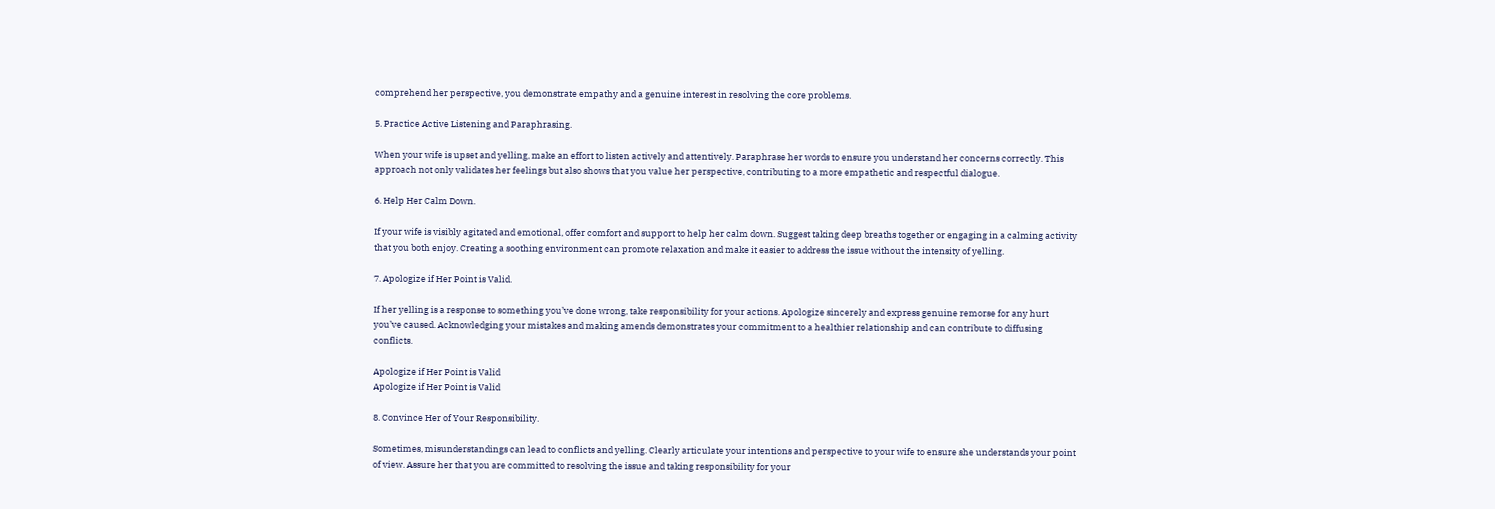comprehend her perspective, you demonstrate empathy and a genuine interest in resolving the core problems.

5. Practice Active Listening and Paraphrasing.

When your wife is upset and yelling, make an effort to listen actively and attentively. Paraphrase her words to ensure you understand her concerns correctly. This approach not only validates her feelings but also shows that you value her perspective, contributing to a more empathetic and respectful dialogue.

6. Help Her Calm Down.

If your wife is visibly agitated and emotional, offer comfort and support to help her calm down. Suggest taking deep breaths together or engaging in a calming activity that you both enjoy. Creating a soothing environment can promote relaxation and make it easier to address the issue without the intensity of yelling.

7. Apologize if Her Point is Valid.

If her yelling is a response to something you’ve done wrong, take responsibility for your actions. Apologize sincerely and express genuine remorse for any hurt you’ve caused. Acknowledging your mistakes and making amends demonstrates your commitment to a healthier relationship and can contribute to diffusing conflicts.

Apologize if Her Point is Valid
Apologize if Her Point is Valid

8. Convince Her of Your Responsibility.

Sometimes, misunderstandings can lead to conflicts and yelling. Clearly articulate your intentions and perspective to your wife to ensure she understands your point of view. Assure her that you are committed to resolving the issue and taking responsibility for your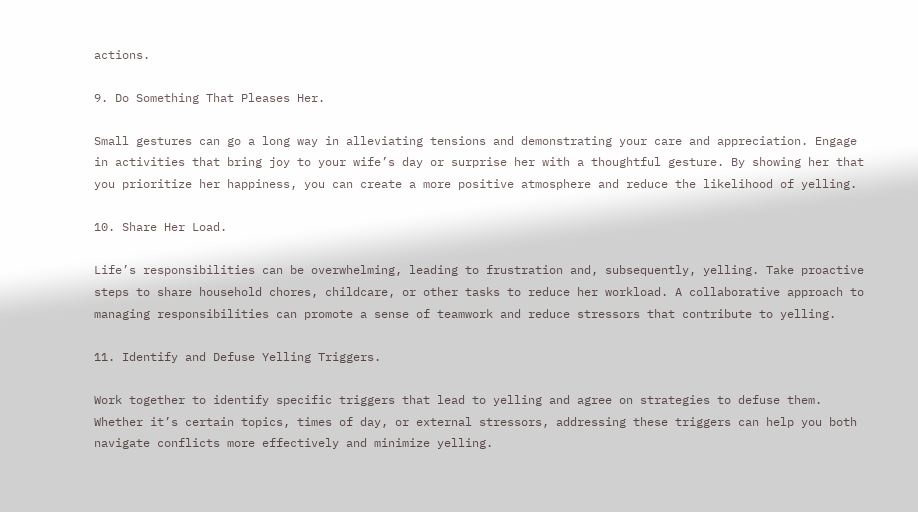actions.

9. Do Something That Pleases Her.

Small gestures can go a long way in alleviating tensions and demonstrating your care and appreciation. Engage in activities that bring joy to your wife’s day or surprise her with a thoughtful gesture. By showing her that you prioritize her happiness, you can create a more positive atmosphere and reduce the likelihood of yelling.

10. Share Her Load.

Life’s responsibilities can be overwhelming, leading to frustration and, subsequently, yelling. Take proactive steps to share household chores, childcare, or other tasks to reduce her workload. A collaborative approach to managing responsibilities can promote a sense of teamwork and reduce stressors that contribute to yelling.

11. Identify and Defuse Yelling Triggers.

Work together to identify specific triggers that lead to yelling and agree on strategies to defuse them. Whether it’s certain topics, times of day, or external stressors, addressing these triggers can help you both navigate conflicts more effectively and minimize yelling.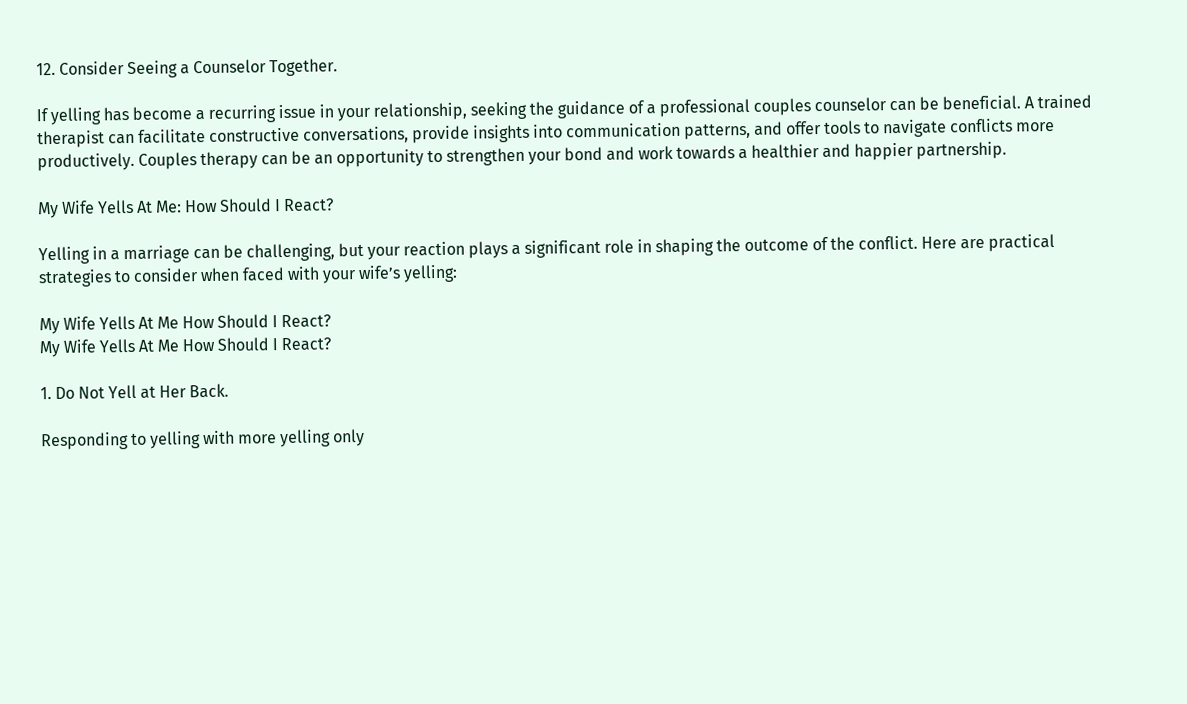12. Consider Seeing a Counselor Together.

If yelling has become a recurring issue in your relationship, seeking the guidance of a professional couples counselor can be beneficial. A trained therapist can facilitate constructive conversations, provide insights into communication patterns, and offer tools to navigate conflicts more productively. Couples therapy can be an opportunity to strengthen your bond and work towards a healthier and happier partnership.

My Wife Yells At Me: How Should I React?

Yelling in a marriage can be challenging, but your reaction plays a significant role in shaping the outcome of the conflict. Here are practical strategies to consider when faced with your wife’s yelling:

My Wife Yells At Me How Should I React?
My Wife Yells At Me How Should I React?

1. Do Not Yell at Her Back.

Responding to yelling with more yelling only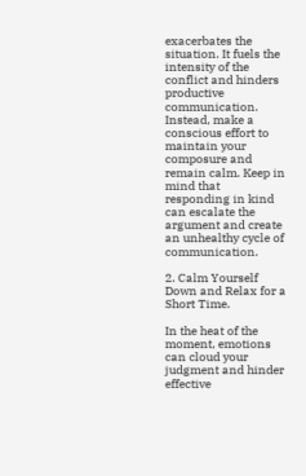exacerbates the situation. It fuels the intensity of the conflict and hinders productive communication. Instead, make a conscious effort to maintain your composure and remain calm. Keep in mind that responding in kind can escalate the argument and create an unhealthy cycle of communication.

2. Calm Yourself Down and Relax for a Short Time.

In the heat of the moment, emotions can cloud your judgment and hinder effective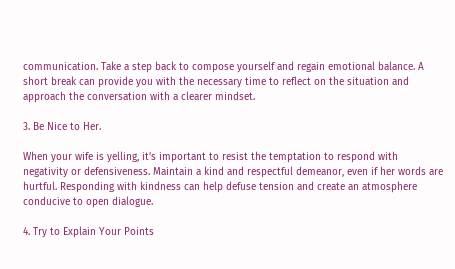communication. Take a step back to compose yourself and regain emotional balance. A short break can provide you with the necessary time to reflect on the situation and approach the conversation with a clearer mindset.

3. Be Nice to Her.

When your wife is yelling, it’s important to resist the temptation to respond with negativity or defensiveness. Maintain a kind and respectful demeanor, even if her words are hurtful. Responding with kindness can help defuse tension and create an atmosphere conducive to open dialogue.

4. Try to Explain Your Points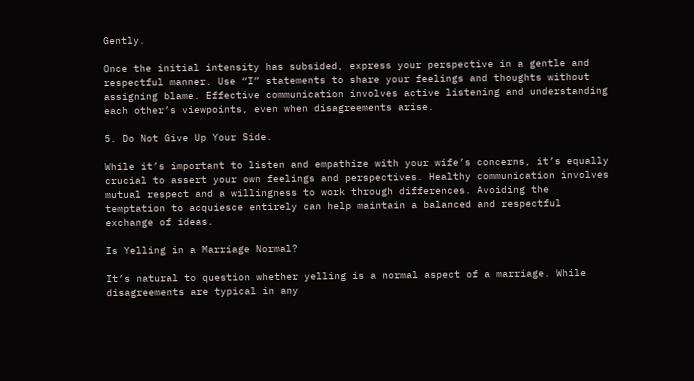Gently.

Once the initial intensity has subsided, express your perspective in a gentle and respectful manner. Use “I” statements to share your feelings and thoughts without assigning blame. Effective communication involves active listening and understanding each other’s viewpoints, even when disagreements arise.

5. Do Not Give Up Your Side.

While it’s important to listen and empathize with your wife’s concerns, it’s equally crucial to assert your own feelings and perspectives. Healthy communication involves mutual respect and a willingness to work through differences. Avoiding the temptation to acquiesce entirely can help maintain a balanced and respectful exchange of ideas.

Is Yelling in a Marriage Normal?

It’s natural to question whether yelling is a normal aspect of a marriage. While disagreements are typical in any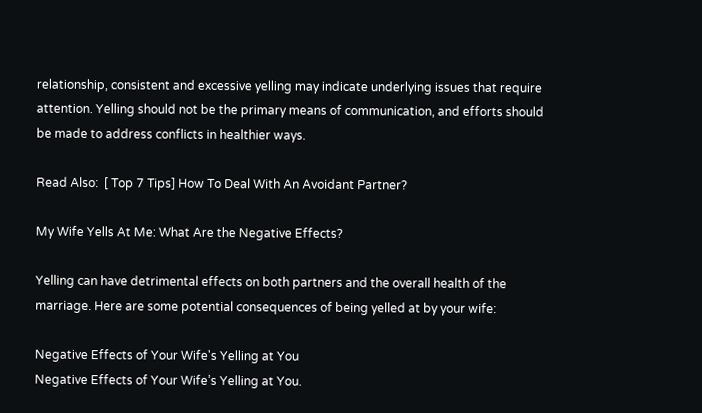relationship, consistent and excessive yelling may indicate underlying issues that require attention. Yelling should not be the primary means of communication, and efforts should be made to address conflicts in healthier ways.

Read Also:  [ Top 7 Tips] How To Deal With An Avoidant Partner?

My Wife Yells At Me: What Are the Negative Effects?

Yelling can have detrimental effects on both partners and the overall health of the marriage. Here are some potential consequences of being yelled at by your wife:

Negative Effects of Your Wife's Yelling at You
Negative Effects of Your Wife’s Yelling at You.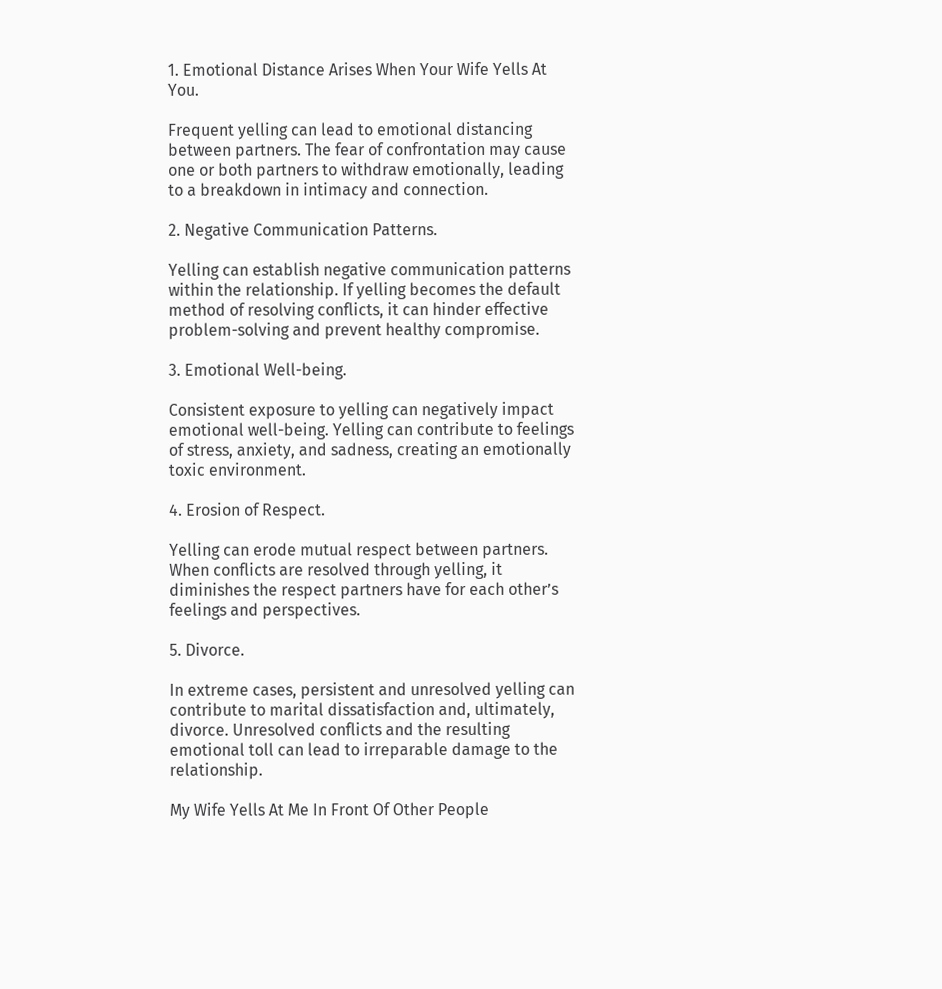1. Emotional Distance Arises When Your Wife Yells At You.

Frequent yelling can lead to emotional distancing between partners. The fear of confrontation may cause one or both partners to withdraw emotionally, leading to a breakdown in intimacy and connection.

2. Negative Communication Patterns.

Yelling can establish negative communication patterns within the relationship. If yelling becomes the default method of resolving conflicts, it can hinder effective problem-solving and prevent healthy compromise.

3. Emotional Well-being.

Consistent exposure to yelling can negatively impact emotional well-being. Yelling can contribute to feelings of stress, anxiety, and sadness, creating an emotionally toxic environment.

4. Erosion of Respect.

Yelling can erode mutual respect between partners. When conflicts are resolved through yelling, it diminishes the respect partners have for each other’s feelings and perspectives.

5. Divorce.

In extreme cases, persistent and unresolved yelling can contribute to marital dissatisfaction and, ultimately, divorce. Unresolved conflicts and the resulting emotional toll can lead to irreparable damage to the relationship.

My Wife Yells At Me In Front Of Other People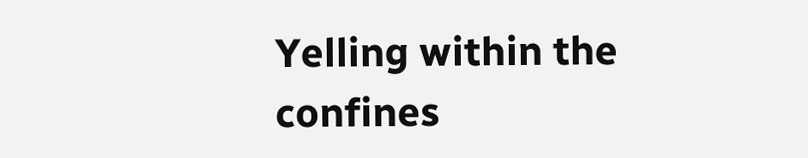Yelling within the confines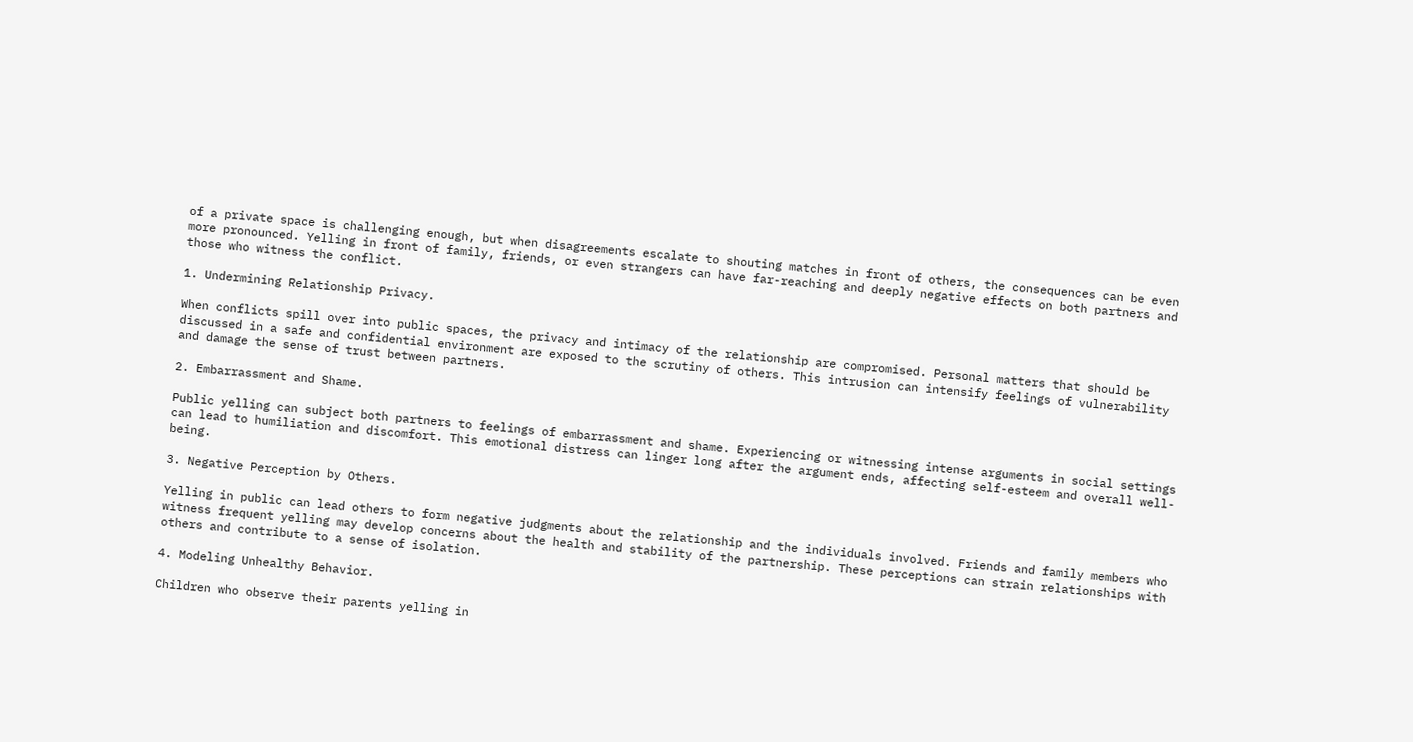of a private space is challenging enough, but when disagreements escalate to shouting matches in front of others, the consequences can be even more pronounced. Yelling in front of family, friends, or even strangers can have far-reaching and deeply negative effects on both partners and those who witness the conflict.

1. Undermining Relationship Privacy.

When conflicts spill over into public spaces, the privacy and intimacy of the relationship are compromised. Personal matters that should be discussed in a safe and confidential environment are exposed to the scrutiny of others. This intrusion can intensify feelings of vulnerability and damage the sense of trust between partners.

2. Embarrassment and Shame.

Public yelling can subject both partners to feelings of embarrassment and shame. Experiencing or witnessing intense arguments in social settings can lead to humiliation and discomfort. This emotional distress can linger long after the argument ends, affecting self-esteem and overall well-being.

3. Negative Perception by Others.

Yelling in public can lead others to form negative judgments about the relationship and the individuals involved. Friends and family members who witness frequent yelling may develop concerns about the health and stability of the partnership. These perceptions can strain relationships with others and contribute to a sense of isolation.

4. Modeling Unhealthy Behavior.

Children who observe their parents yelling in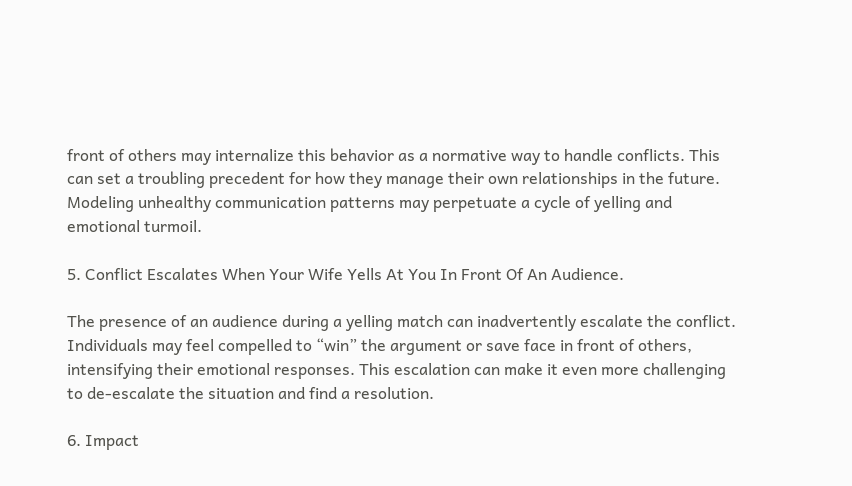front of others may internalize this behavior as a normative way to handle conflicts. This can set a troubling precedent for how they manage their own relationships in the future. Modeling unhealthy communication patterns may perpetuate a cycle of yelling and emotional turmoil.

5. Conflict Escalates When Your Wife Yells At You In Front Of An Audience.

The presence of an audience during a yelling match can inadvertently escalate the conflict. Individuals may feel compelled to “win” the argument or save face in front of others, intensifying their emotional responses. This escalation can make it even more challenging to de-escalate the situation and find a resolution.

6. Impact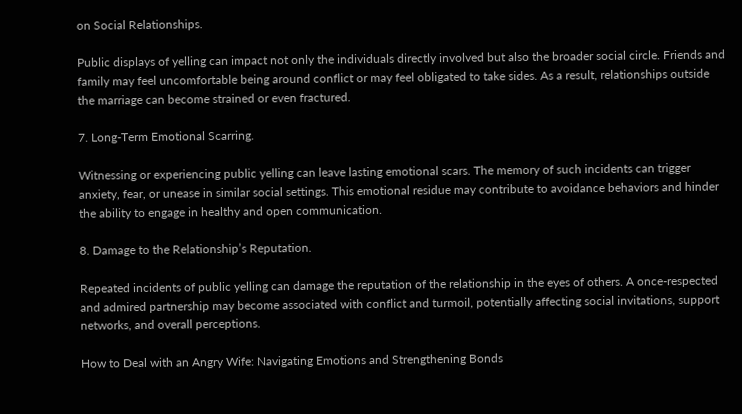on Social Relationships.

Public displays of yelling can impact not only the individuals directly involved but also the broader social circle. Friends and family may feel uncomfortable being around conflict or may feel obligated to take sides. As a result, relationships outside the marriage can become strained or even fractured.

7. Long-Term Emotional Scarring.

Witnessing or experiencing public yelling can leave lasting emotional scars. The memory of such incidents can trigger anxiety, fear, or unease in similar social settings. This emotional residue may contribute to avoidance behaviors and hinder the ability to engage in healthy and open communication.

8. Damage to the Relationship’s Reputation.

Repeated incidents of public yelling can damage the reputation of the relationship in the eyes of others. A once-respected and admired partnership may become associated with conflict and turmoil, potentially affecting social invitations, support networks, and overall perceptions.

How to Deal with an Angry Wife: Navigating Emotions and Strengthening Bonds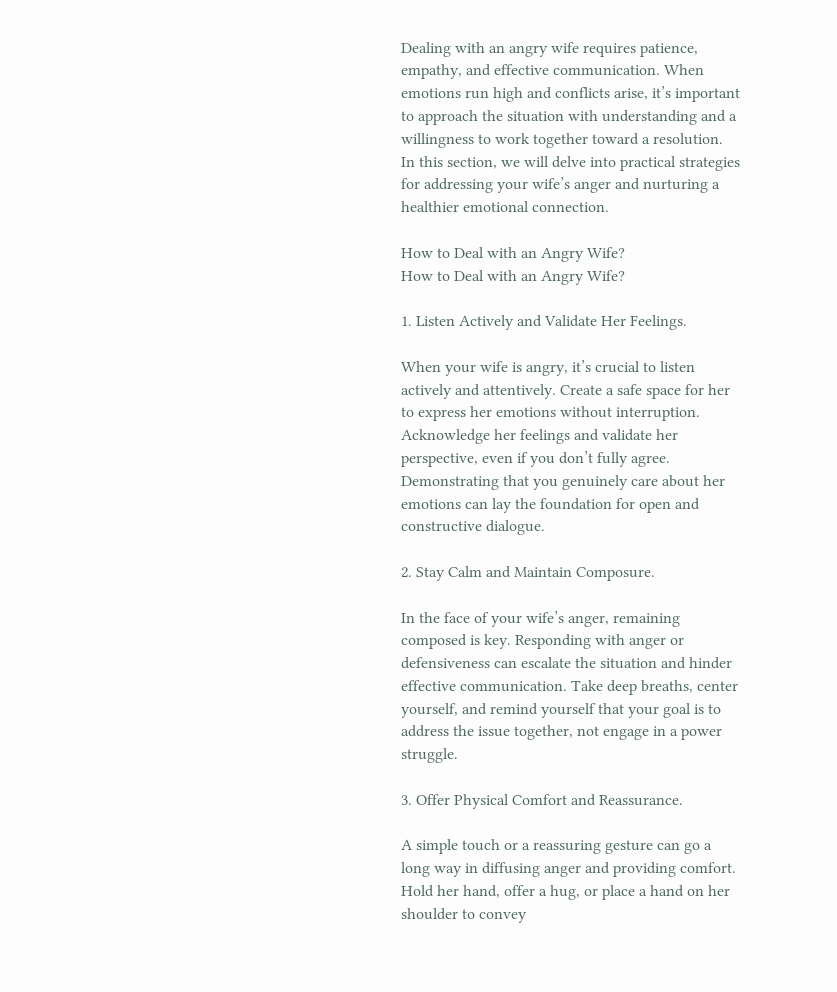Dealing with an angry wife requires patience, empathy, and effective communication. When emotions run high and conflicts arise, it’s important to approach the situation with understanding and a willingness to work together toward a resolution. In this section, we will delve into practical strategies for addressing your wife’s anger and nurturing a healthier emotional connection.

How to Deal with an Angry Wife?
How to Deal with an Angry Wife?

1. Listen Actively and Validate Her Feelings.

When your wife is angry, it’s crucial to listen actively and attentively. Create a safe space for her to express her emotions without interruption. Acknowledge her feelings and validate her perspective, even if you don’t fully agree. Demonstrating that you genuinely care about her emotions can lay the foundation for open and constructive dialogue.

2. Stay Calm and Maintain Composure.

In the face of your wife’s anger, remaining composed is key. Responding with anger or defensiveness can escalate the situation and hinder effective communication. Take deep breaths, center yourself, and remind yourself that your goal is to address the issue together, not engage in a power struggle.

3. Offer Physical Comfort and Reassurance.

A simple touch or a reassuring gesture can go a long way in diffusing anger and providing comfort. Hold her hand, offer a hug, or place a hand on her shoulder to convey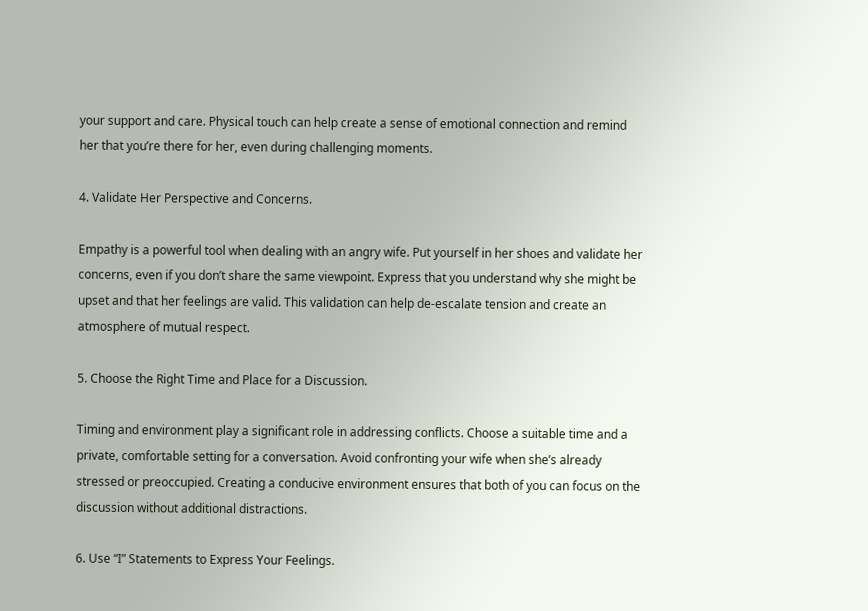your support and care. Physical touch can help create a sense of emotional connection and remind her that you’re there for her, even during challenging moments.

4. Validate Her Perspective and Concerns.

Empathy is a powerful tool when dealing with an angry wife. Put yourself in her shoes and validate her concerns, even if you don’t share the same viewpoint. Express that you understand why she might be upset and that her feelings are valid. This validation can help de-escalate tension and create an atmosphere of mutual respect.

5. Choose the Right Time and Place for a Discussion.

Timing and environment play a significant role in addressing conflicts. Choose a suitable time and a private, comfortable setting for a conversation. Avoid confronting your wife when she’s already stressed or preoccupied. Creating a conducive environment ensures that both of you can focus on the discussion without additional distractions.

6. Use “I” Statements to Express Your Feelings.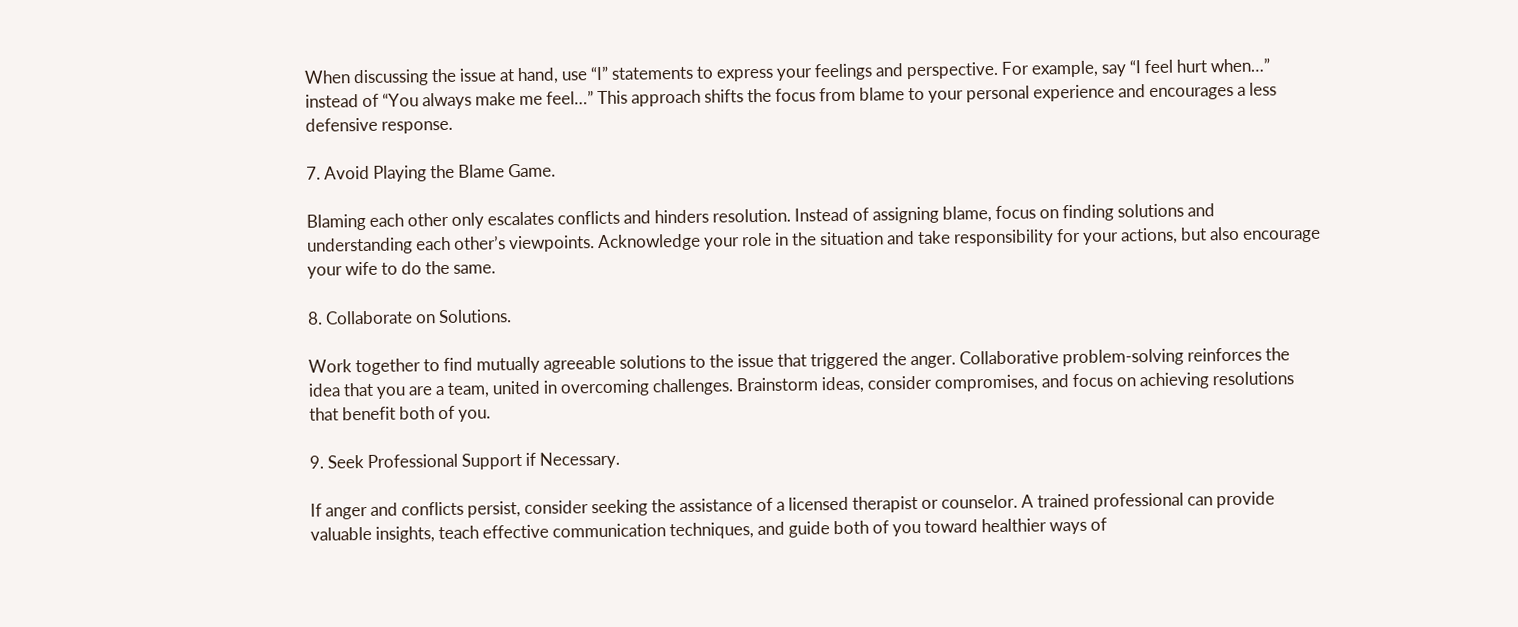When discussing the issue at hand, use “I” statements to express your feelings and perspective. For example, say “I feel hurt when…” instead of “You always make me feel…” This approach shifts the focus from blame to your personal experience and encourages a less defensive response.

7. Avoid Playing the Blame Game.

Blaming each other only escalates conflicts and hinders resolution. Instead of assigning blame, focus on finding solutions and understanding each other’s viewpoints. Acknowledge your role in the situation and take responsibility for your actions, but also encourage your wife to do the same.

8. Collaborate on Solutions.

Work together to find mutually agreeable solutions to the issue that triggered the anger. Collaborative problem-solving reinforces the idea that you are a team, united in overcoming challenges. Brainstorm ideas, consider compromises, and focus on achieving resolutions that benefit both of you.

9. Seek Professional Support if Necessary.

If anger and conflicts persist, consider seeking the assistance of a licensed therapist or counselor. A trained professional can provide valuable insights, teach effective communication techniques, and guide both of you toward healthier ways of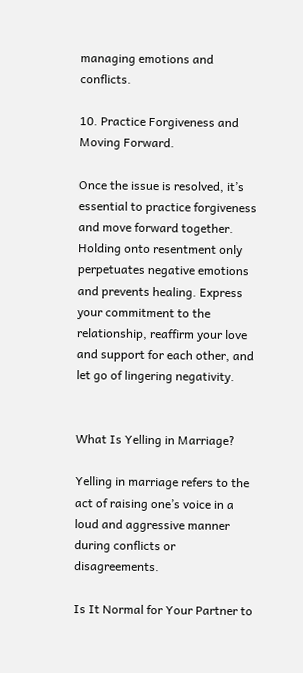managing emotions and conflicts.

10. Practice Forgiveness and Moving Forward.

Once the issue is resolved, it’s essential to practice forgiveness and move forward together. Holding onto resentment only perpetuates negative emotions and prevents healing. Express your commitment to the relationship, reaffirm your love and support for each other, and let go of lingering negativity.


What Is Yelling in Marriage?

Yelling in marriage refers to the act of raising one’s voice in a loud and aggressive manner during conflicts or disagreements.

Is It Normal for Your Partner to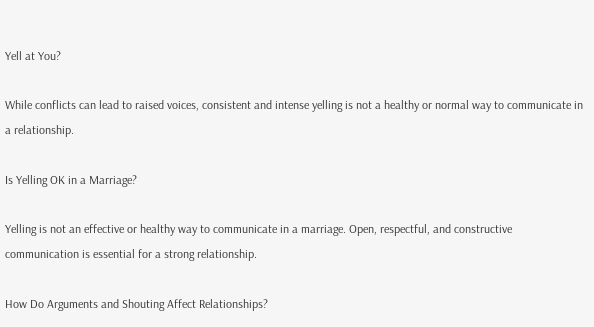Yell at You?

While conflicts can lead to raised voices, consistent and intense yelling is not a healthy or normal way to communicate in a relationship.

Is Yelling OK in a Marriage?

Yelling is not an effective or healthy way to communicate in a marriage. Open, respectful, and constructive communication is essential for a strong relationship.

How Do Arguments and Shouting Affect Relationships?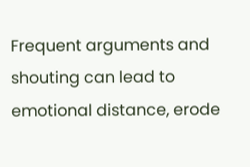Frequent arguments and shouting can lead to emotional distance, erode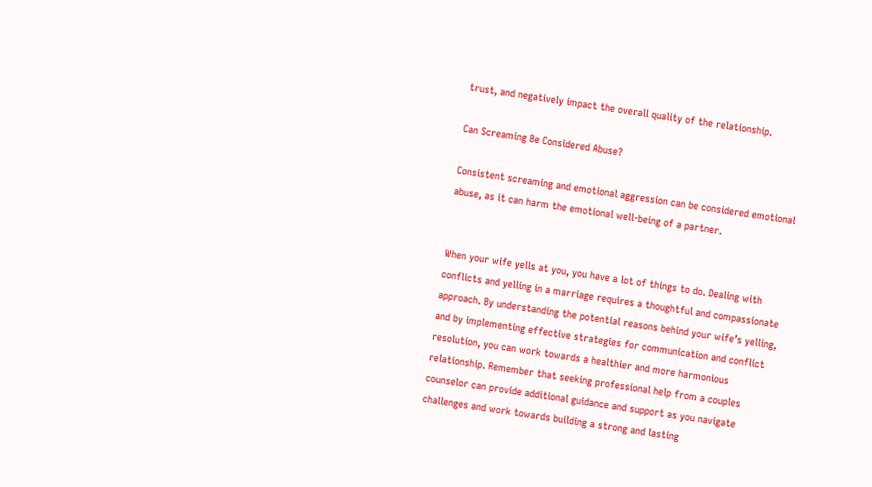trust, and negatively impact the overall quality of the relationship.

Can Screaming Be Considered Abuse?

Consistent screaming and emotional aggression can be considered emotional abuse, as it can harm the emotional well-being of a partner.


When your wife yells at you, you have a lot of things to do. Dealing with conflicts and yelling in a marriage requires a thoughtful and compassionate approach. By understanding the potential reasons behind your wife’s yelling, and by implementing effective strategies for communication and conflict resolution, you can work towards a healthier and more harmonious relationship. Remember that seeking professional help from a couples counselor can provide additional guidance and support as you navigate challenges and work towards building a strong and lasting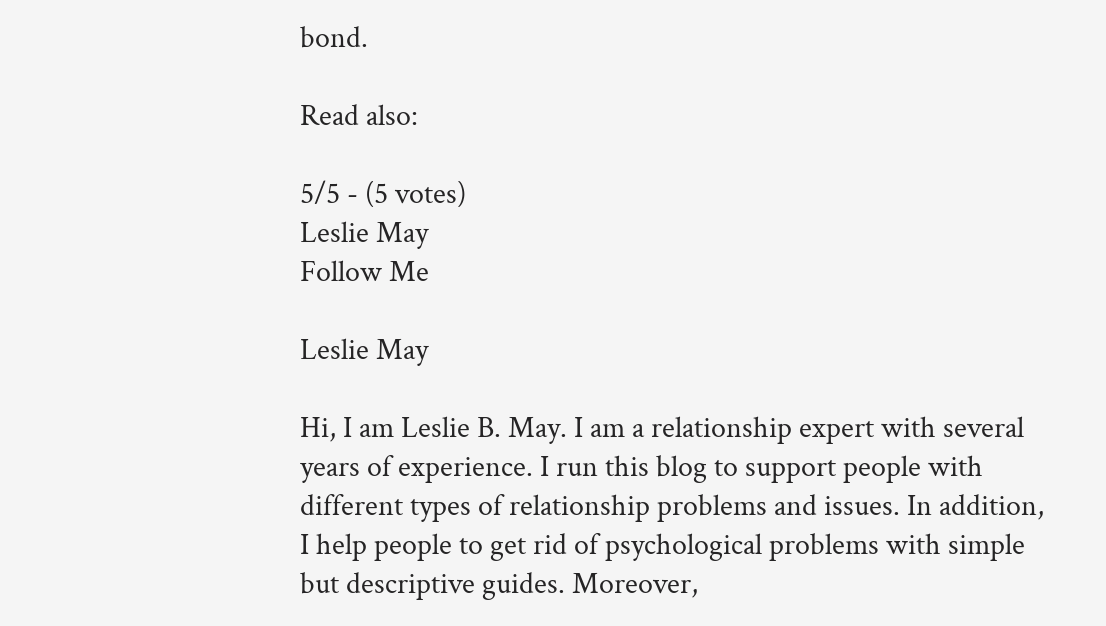bond.

Read also:

5/5 - (5 votes)
Leslie May
Follow Me

Leslie May

Hi, I am Leslie B. May. I am a relationship expert with several years of experience. I run this blog to support people with different types of relationship problems and issues. In addition, I help people to get rid of psychological problems with simple but descriptive guides. Moreover,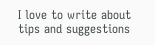I love to write about tips and suggestions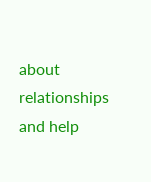about relationships and help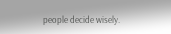people decide wisely.